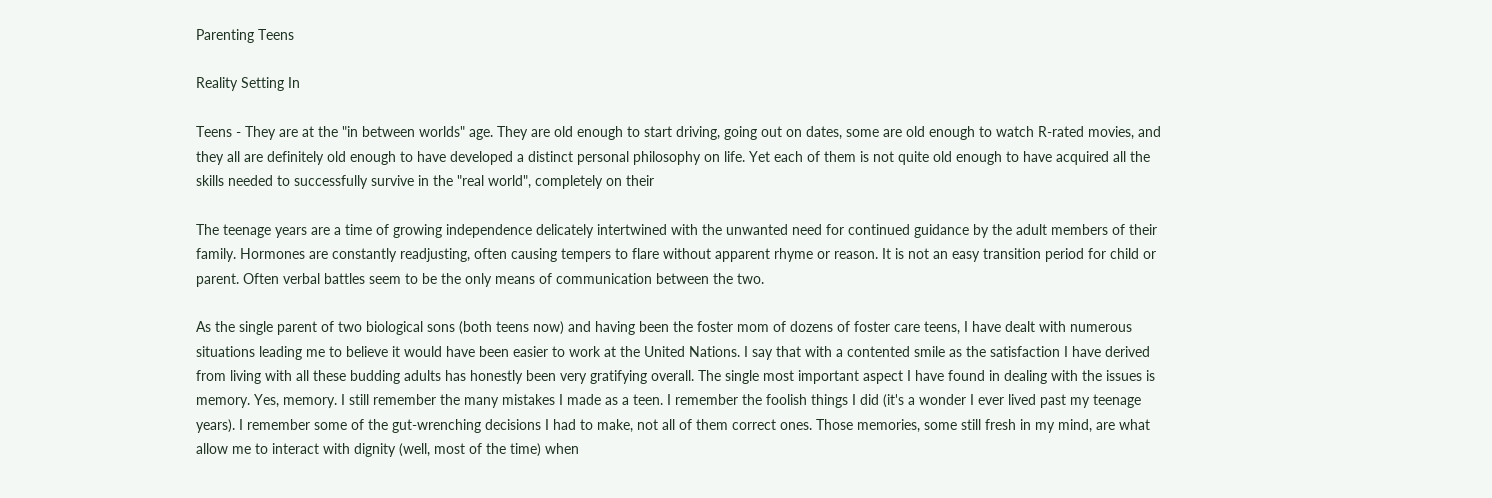Parenting Teens

Reality Setting In

Teens - They are at the "in between worlds" age. They are old enough to start driving, going out on dates, some are old enough to watch R-rated movies, and they all are definitely old enough to have developed a distinct personal philosophy on life. Yet each of them is not quite old enough to have acquired all the skills needed to successfully survive in the "real world", completely on their

The teenage years are a time of growing independence delicately intertwined with the unwanted need for continued guidance by the adult members of their family. Hormones are constantly readjusting, often causing tempers to flare without apparent rhyme or reason. It is not an easy transition period for child or parent. Often verbal battles seem to be the only means of communication between the two.

As the single parent of two biological sons (both teens now) and having been the foster mom of dozens of foster care teens, I have dealt with numerous situations leading me to believe it would have been easier to work at the United Nations. I say that with a contented smile as the satisfaction I have derived from living with all these budding adults has honestly been very gratifying overall. The single most important aspect I have found in dealing with the issues is memory. Yes, memory. I still remember the many mistakes I made as a teen. I remember the foolish things I did (it's a wonder I ever lived past my teenage years). I remember some of the gut-wrenching decisions I had to make, not all of them correct ones. Those memories, some still fresh in my mind, are what allow me to interact with dignity (well, most of the time) when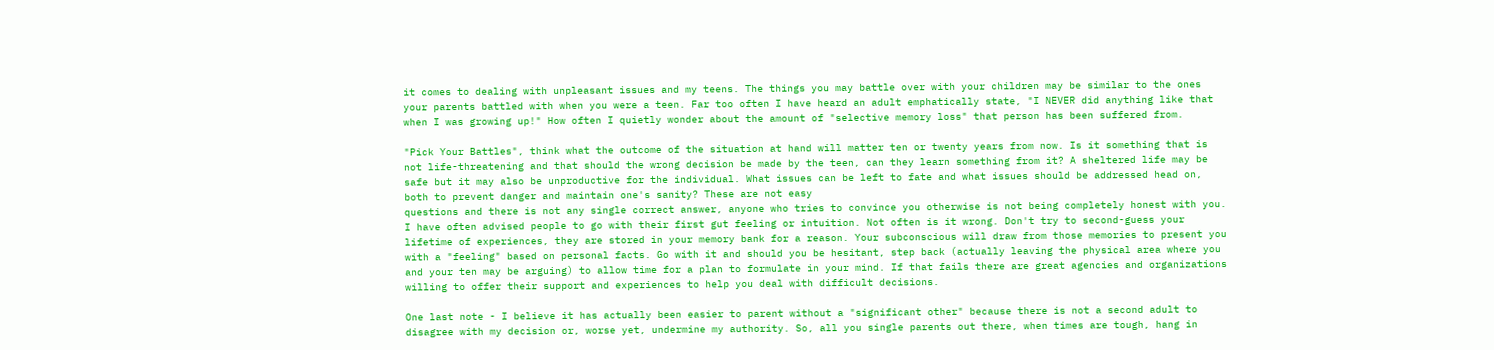it comes to dealing with unpleasant issues and my teens. The things you may battle over with your children may be similar to the ones your parents battled with when you were a teen. Far too often I have heard an adult emphatically state, "I NEVER did anything like that when I was growing up!" How often I quietly wonder about the amount of "selective memory loss" that person has been suffered from.

"Pick Your Battles", think what the outcome of the situation at hand will matter ten or twenty years from now. Is it something that is not life-threatening and that should the wrong decision be made by the teen, can they learn something from it? A sheltered life may be safe but it may also be unproductive for the individual. What issues can be left to fate and what issues should be addressed head on, both to prevent danger and maintain one's sanity? These are not easy
questions and there is not any single correct answer, anyone who tries to convince you otherwise is not being completely honest with you. I have often advised people to go with their first gut feeling or intuition. Not often is it wrong. Don't try to second-guess your lifetime of experiences, they are stored in your memory bank for a reason. Your subconscious will draw from those memories to present you with a "feeling" based on personal facts. Go with it and should you be hesitant, step back (actually leaving the physical area where you and your ten may be arguing) to allow time for a plan to formulate in your mind. If that fails there are great agencies and organizations willing to offer their support and experiences to help you deal with difficult decisions.

One last note - I believe it has actually been easier to parent without a "significant other" because there is not a second adult to disagree with my decision or, worse yet, undermine my authority. So, all you single parents out there, when times are tough, hang in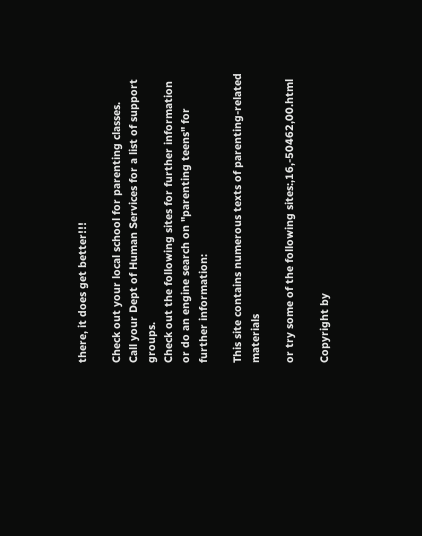there, it does get better!!!

Check out your local school for parenting classes.
Call your Dept of Human Services for a list of support groups.
Check out the following sites for further information or do an engine search on "parenting teens" for further information:

This site contains numerous texts of parenting-related materials

or try some of the following sites:,16,-50462,00.html

Copyright by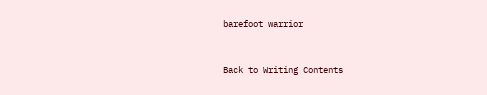barefoot warrior


Back to Writing Contents